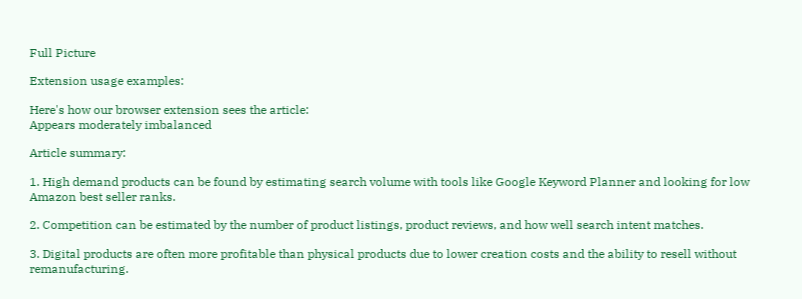Full Picture

Extension usage examples:

Here's how our browser extension sees the article:
Appears moderately imbalanced

Article summary:

1. High demand products can be found by estimating search volume with tools like Google Keyword Planner and looking for low Amazon best seller ranks.

2. Competition can be estimated by the number of product listings, product reviews, and how well search intent matches.

3. Digital products are often more profitable than physical products due to lower creation costs and the ability to resell without remanufacturing.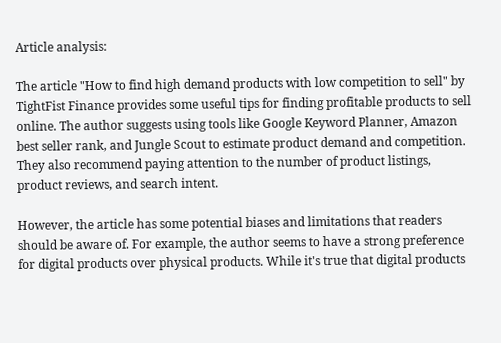Article analysis:

The article "How to find high demand products with low competition to sell" by TightFist Finance provides some useful tips for finding profitable products to sell online. The author suggests using tools like Google Keyword Planner, Amazon best seller rank, and Jungle Scout to estimate product demand and competition. They also recommend paying attention to the number of product listings, product reviews, and search intent.

However, the article has some potential biases and limitations that readers should be aware of. For example, the author seems to have a strong preference for digital products over physical products. While it's true that digital products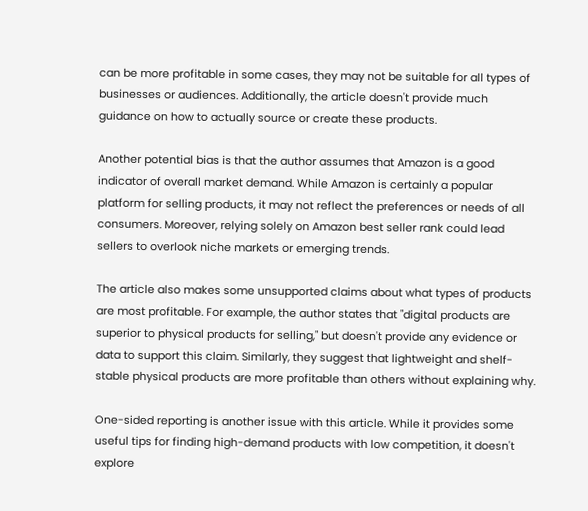can be more profitable in some cases, they may not be suitable for all types of businesses or audiences. Additionally, the article doesn't provide much guidance on how to actually source or create these products.

Another potential bias is that the author assumes that Amazon is a good indicator of overall market demand. While Amazon is certainly a popular platform for selling products, it may not reflect the preferences or needs of all consumers. Moreover, relying solely on Amazon best seller rank could lead sellers to overlook niche markets or emerging trends.

The article also makes some unsupported claims about what types of products are most profitable. For example, the author states that "digital products are superior to physical products for selling," but doesn't provide any evidence or data to support this claim. Similarly, they suggest that lightweight and shelf-stable physical products are more profitable than others without explaining why.

One-sided reporting is another issue with this article. While it provides some useful tips for finding high-demand products with low competition, it doesn't explore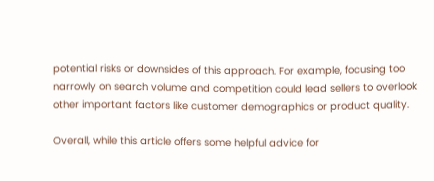potential risks or downsides of this approach. For example, focusing too narrowly on search volume and competition could lead sellers to overlook other important factors like customer demographics or product quality.

Overall, while this article offers some helpful advice for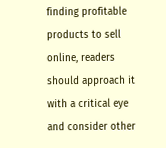finding profitable products to sell online, readers should approach it with a critical eye and consider other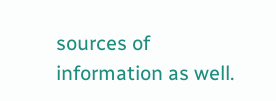sources of information as well.